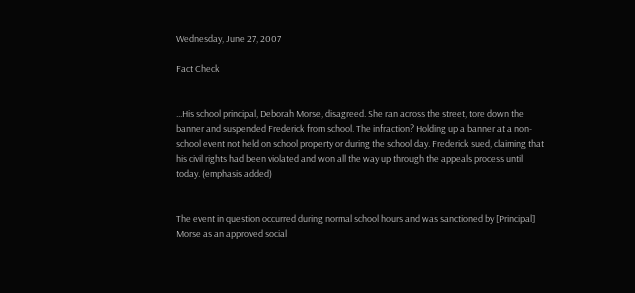Wednesday, June 27, 2007

Fact Check


...His school principal, Deborah Morse, disagreed. She ran across the street, tore down the banner and suspended Frederick from school. The infraction? Holding up a banner at a non-school event not held on school property or during the school day. Frederick sued, claiming that his civil rights had been violated and won all the way up through the appeals process until today. (emphasis added)


The event in question occurred during normal school hours and was sanctioned by [Principal] Morse as an approved social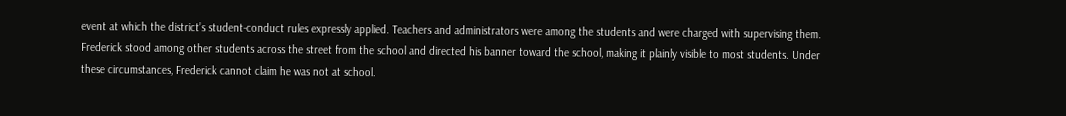event at which the district’s student-conduct rules expressly applied. Teachers and administrators were among the students and were charged with supervising them. Frederick stood among other students across the street from the school and directed his banner toward the school, making it plainly visible to most students. Under these circumstances, Frederick cannot claim he was not at school.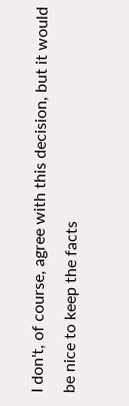I don't, of course, agree with this decision, but it would be nice to keep the facts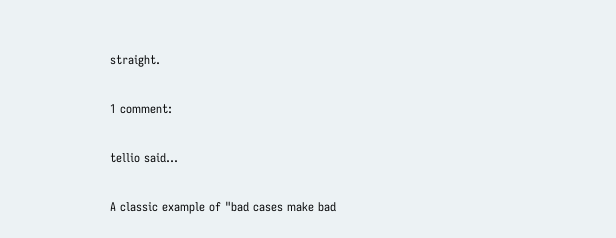straight.

1 comment:

tellio said...

A classic example of "bad cases make bad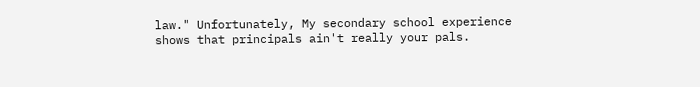law." Unfortunately, My secondary school experience shows that principals ain't really your pals.